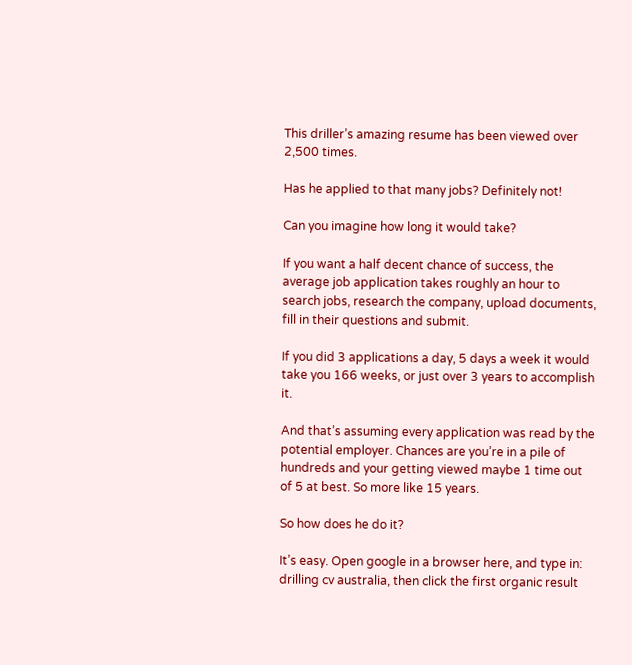This driller’s amazing resume has been viewed over 2,500 times.

Has he applied to that many jobs? Definitely not!

Can you imagine how long it would take?

If you want a half decent chance of success, the average job application takes roughly an hour to search jobs, research the company, upload documents, fill in their questions and submit.

If you did 3 applications a day, 5 days a week it would take you 166 weeks, or just over 3 years to accomplish it.

And that’s assuming every application was read by the potential employer. Chances are you’re in a pile of hundreds and your getting viewed maybe 1 time out of 5 at best. So more like 15 years.

So how does he do it?

It’s easy. Open google in a browser here, and type in: drilling cv australia, then click the first organic result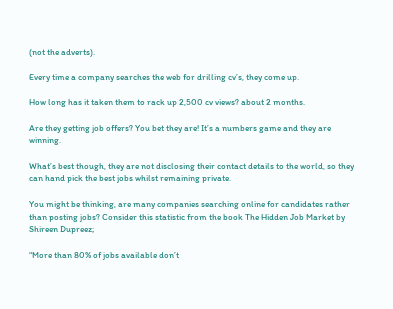(not the adverts).

Every time a company searches the web for drilling cv’s, they come up.

How long has it taken them to rack up 2,500 cv views? about 2 months.

Are they getting job offers? You bet they are! It’s a numbers game and they are winning.

What’s best though, they are not disclosing their contact details to the world, so they can hand pick the best jobs whilst remaining private.

You might be thinking, are many companies searching online for candidates rather than posting jobs? Consider this statistic from the book The Hidden Job Market by Shireen Dupreez;

“More than 80% of jobs available don’t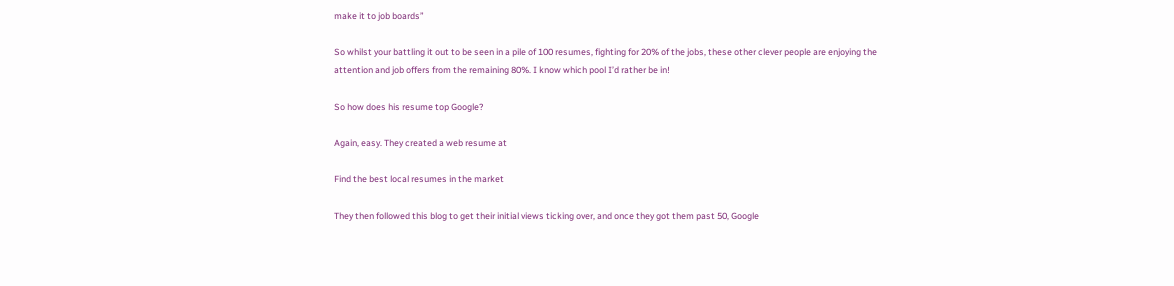make it to job boards”

So whilst your battling it out to be seen in a pile of 100 resumes, fighting for 20% of the jobs, these other clever people are enjoying the attention and job offers from the remaining 80%. I know which pool I’d rather be in!

So how does his resume top Google?

Again, easy. They created a web resume at

Find the best local resumes in the market

They then followed this blog to get their initial views ticking over, and once they got them past 50, Google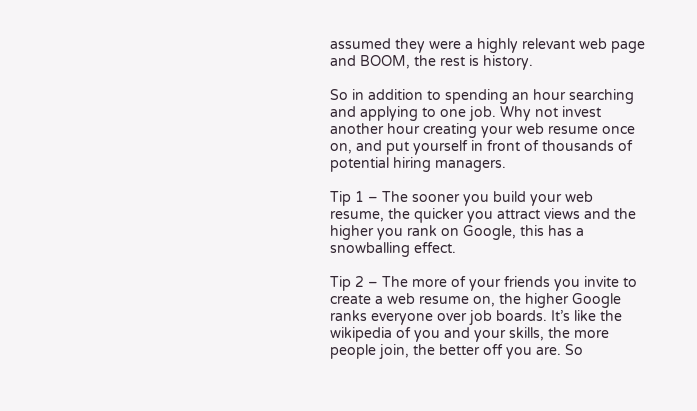assumed they were a highly relevant web page and BOOM, the rest is history.

So in addition to spending an hour searching and applying to one job. Why not invest another hour creating your web resume once on, and put yourself in front of thousands of potential hiring managers.

Tip 1 – The sooner you build your web resume, the quicker you attract views and the higher you rank on Google, this has a snowballing effect.

Tip 2 – The more of your friends you invite to create a web resume on, the higher Google ranks everyone over job boards. It’s like the wikipedia of you and your skills, the more people join, the better off you are. So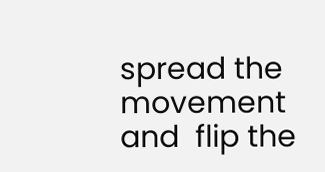spread the movement and  flip the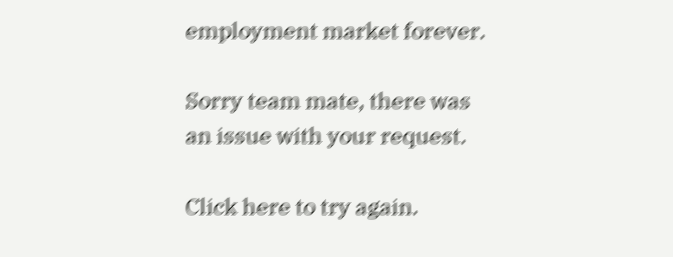employment market forever.

Sorry team mate, there was an issue with your request.

Click here to try again.